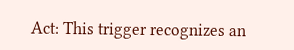Act: This trigger recognizes an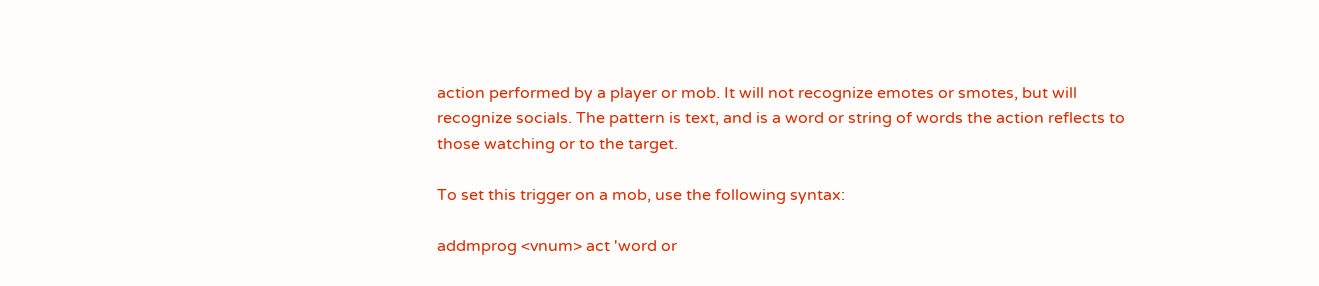action performed by a player or mob. It will not recognize emotes or smotes, but will recognize socials. The pattern is text, and is a word or string of words the action reflects to those watching or to the target.

To set this trigger on a mob, use the following syntax:

addmprog <vnum> act 'word or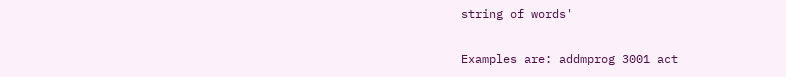string of words'

Examples are: addmprog 3001 act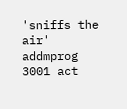'sniffs the air' addmprog 3001 act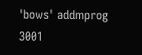'bows' addmprog 3001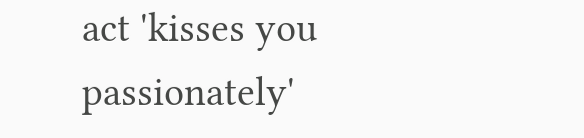act 'kisses you passionately'